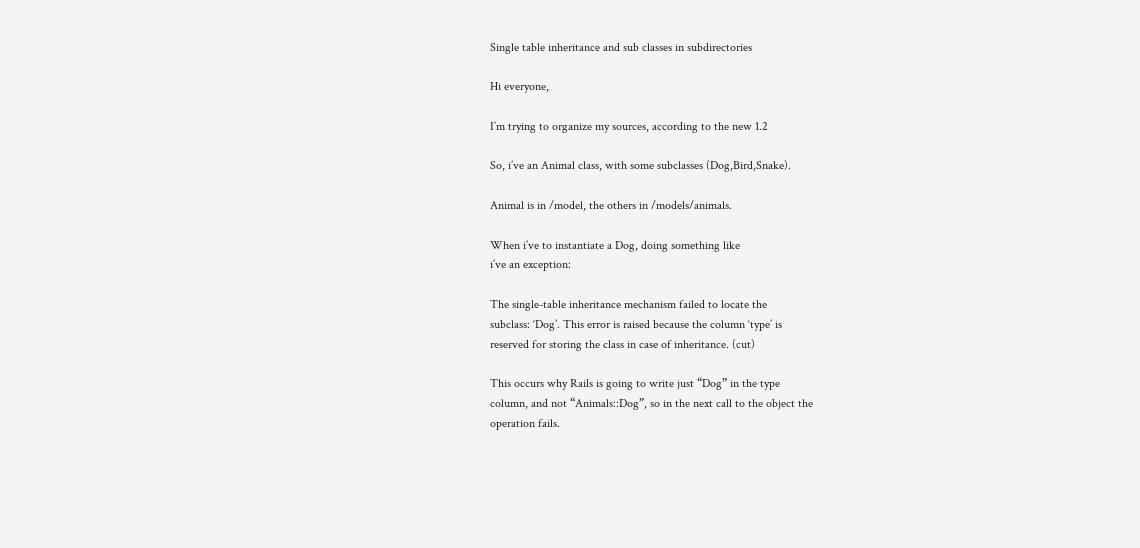Single table inheritance and sub classes in subdirectories

Hi everyone,

I’m trying to organize my sources, according to the new 1.2

So, i’ve an Animal class, with some subclasses (Dog,Bird,Snake).

Animal is in /model, the others in /models/animals.

When i’ve to instantiate a Dog, doing something like
i’ve an exception:

The single-table inheritance mechanism failed to locate the
subclass: ‘Dog’. This error is raised because the column ‘type’ is
reserved for storing the class in case of inheritance. (cut)

This occurs why Rails is going to write just “Dog” in the type
column, and not “Animals::Dog”, so in the next call to the object the
operation fails.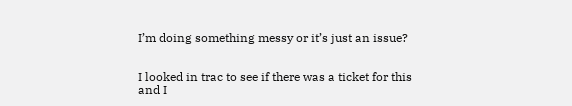I’m doing something messy or it’s just an issue?


I looked in trac to see if there was a ticket for this and I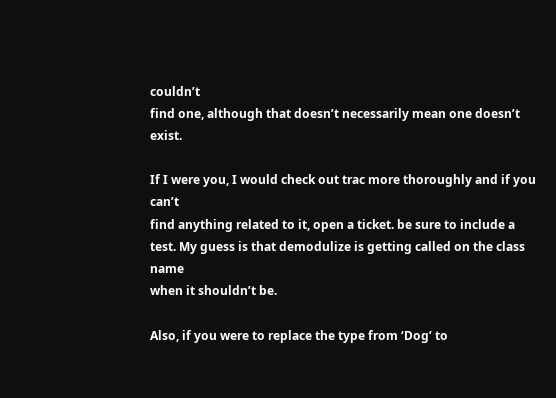couldn’t
find one, although that doesn’t necessarily mean one doesn’t exist.

If I were you, I would check out trac more thoroughly and if you can’t
find anything related to it, open a ticket. be sure to include a
test. My guess is that demodulize is getting called on the class name
when it shouldn’t be.

Also, if you were to replace the type from ‘Dog’ to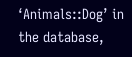‘Animals::Dog’ in
the database,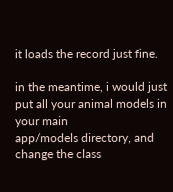it loads the record just fine.

in the meantime, i would just put all your animal models in your main
app/models directory, and change the class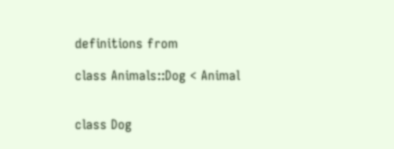definitions from

class Animals::Dog < Animal


class Dog